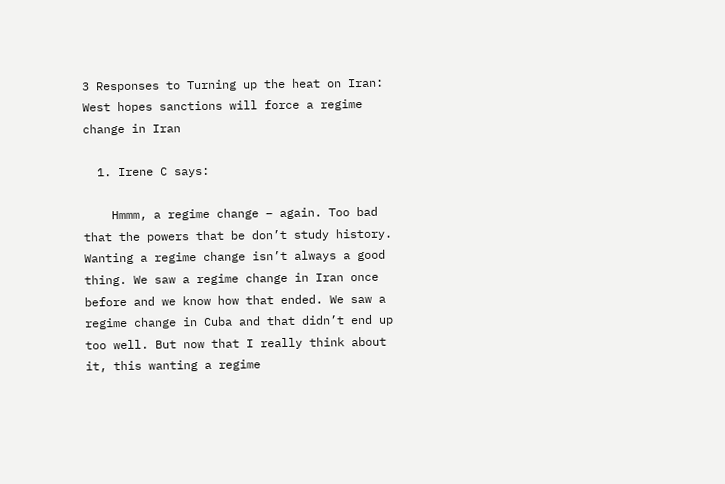3 Responses to Turning up the heat on Iran: West hopes sanctions will force a regime change in Iran

  1. Irene C says:

    Hmmm, a regime change – again. Too bad that the powers that be don’t study history. Wanting a regime change isn’t always a good thing. We saw a regime change in Iran once before and we know how that ended. We saw a regime change in Cuba and that didn’t end up too well. But now that I really think about it, this wanting a regime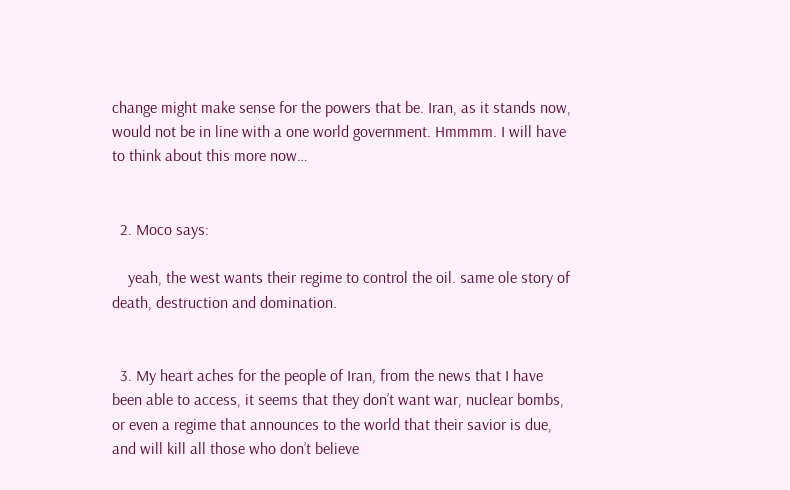change might make sense for the powers that be. Iran, as it stands now, would not be in line with a one world government. Hmmmm. I will have to think about this more now…


  2. Moco says:

    yeah, the west wants their regime to control the oil. same ole story of death, destruction and domination.


  3. My heart aches for the people of Iran, from the news that I have been able to access, it seems that they don’t want war, nuclear bombs, or even a regime that announces to the world that their savior is due, and will kill all those who don’t believe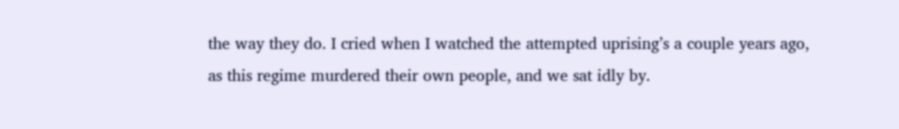the way they do. I cried when I watched the attempted uprising’s a couple years ago, as this regime murdered their own people, and we sat idly by.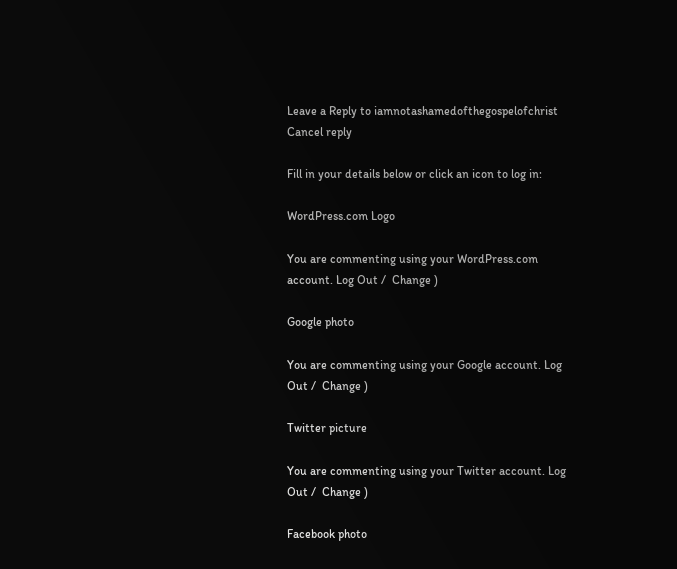Leave a Reply to iamnotashamedofthegospelofchrist Cancel reply

Fill in your details below or click an icon to log in:

WordPress.com Logo

You are commenting using your WordPress.com account. Log Out /  Change )

Google photo

You are commenting using your Google account. Log Out /  Change )

Twitter picture

You are commenting using your Twitter account. Log Out /  Change )

Facebook photo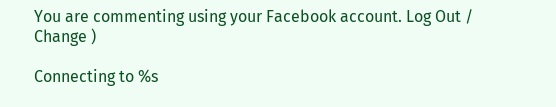You are commenting using your Facebook account. Log Out /  Change )

Connecting to %s